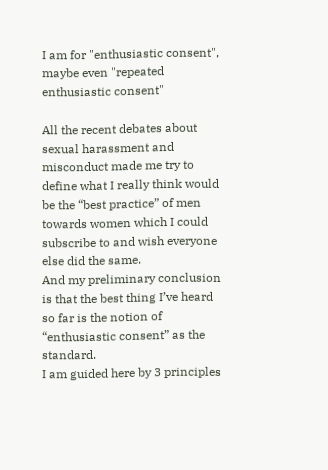I am for "enthusiastic consent", maybe even "repeated enthusiastic consent"

All the recent debates about sexual harassment and misconduct made me try to define what I really think would be the “best practice” of men towards women which I could subscribe to and wish everyone else did the same.
And my preliminary conclusion is that the best thing I’ve heard so far is the notion of “enthusiastic consent” as the standard.
I am guided here by 3 principles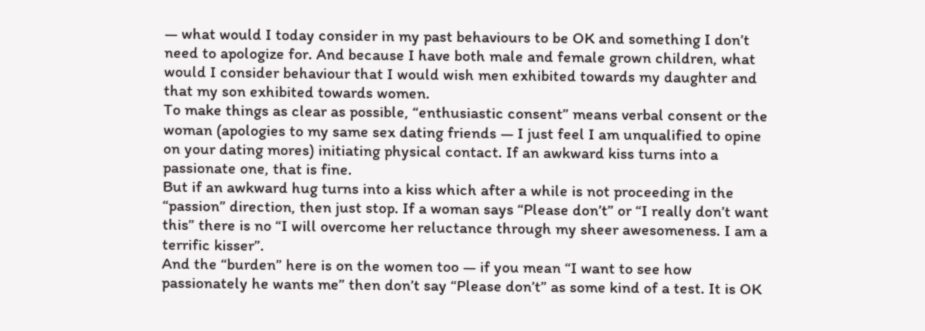— what would I today consider in my past behaviours to be OK and something I don’t need to apologize for. And because I have both male and female grown children, what would I consider behaviour that I would wish men exhibited towards my daughter and that my son exhibited towards women.
To make things as clear as possible, “enthusiastic consent” means verbal consent or the woman (apologies to my same sex dating friends — I just feel I am unqualified to opine on your dating mores) initiating physical contact. If an awkward kiss turns into a passionate one, that is fine.
But if an awkward hug turns into a kiss which after a while is not proceeding in the “passion” direction, then just stop. If a woman says “Please don’t” or “I really don’t want this” there is no “I will overcome her reluctance through my sheer awesomeness. I am a terrific kisser”.
And the “burden” here is on the women too — if you mean “I want to see how passionately he wants me” then don’t say “Please don’t” as some kind of a test. It is OK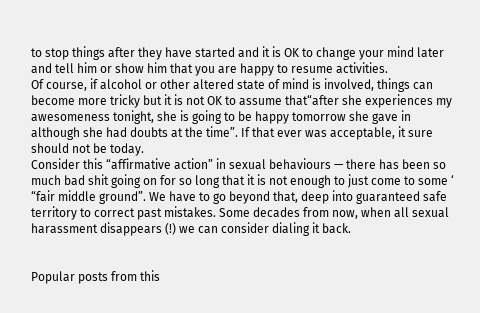to stop things after they have started and it is OK to change your mind later and tell him or show him that you are happy to resume activities.
Of course, if alcohol or other altered state of mind is involved, things can become more tricky but it is not OK to assume that“after she experiences my awesomeness tonight, she is going to be happy tomorrow she gave in although she had doubts at the time”. If that ever was acceptable, it sure should not be today.
Consider this “affirmative action” in sexual behaviours — there has been so much bad shit going on for so long that it is not enough to just come to some ‘ “fair middle ground”. We have to go beyond that, deep into guaranteed safe territory to correct past mistakes. Some decades from now, when all sexual harassment disappears (!) we can consider dialing it back.


Popular posts from this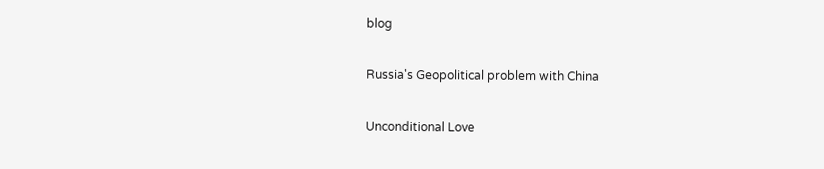blog

Russia's Geopolitical problem with China

Unconditional Love